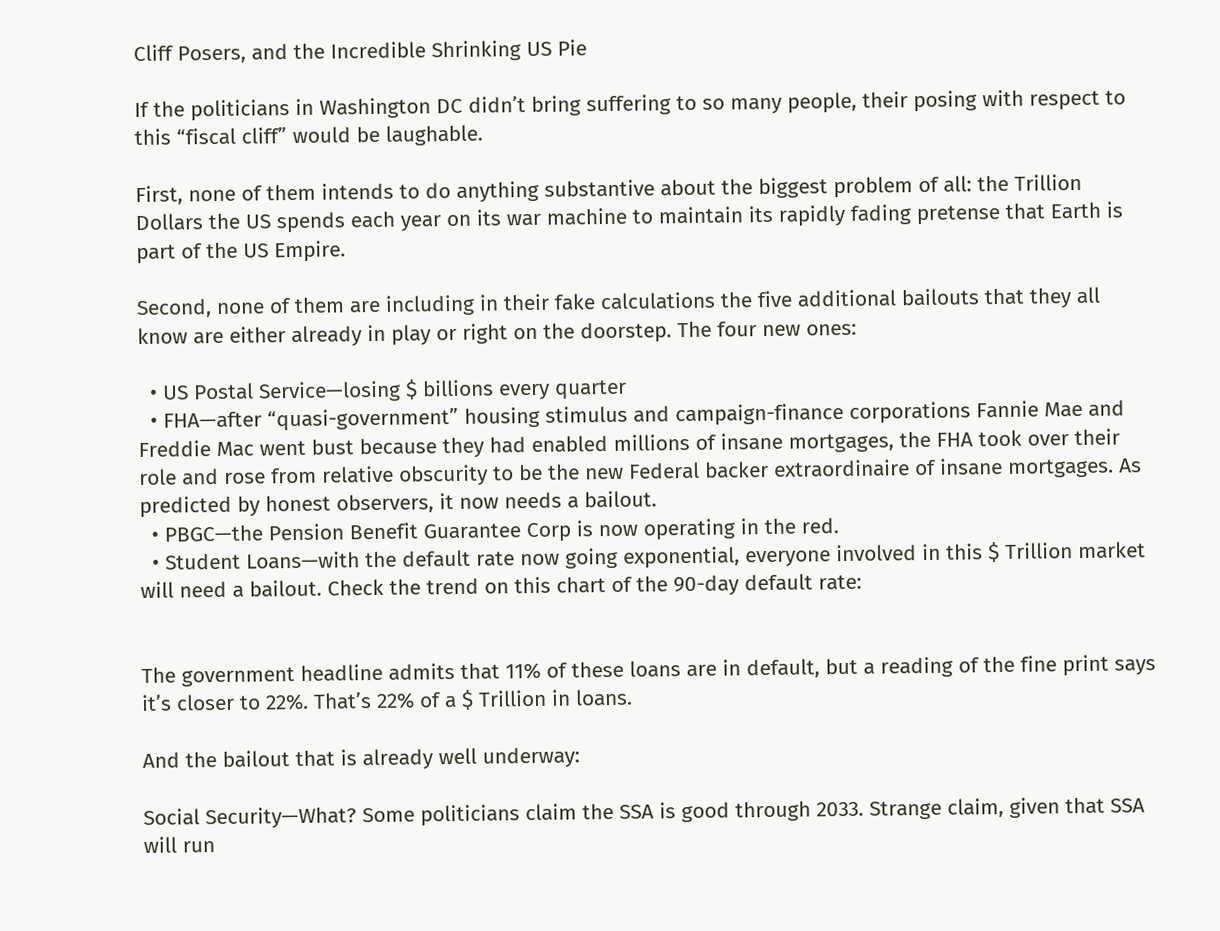Cliff Posers, and the Incredible Shrinking US Pie

If the politicians in Washington DC didn’t bring suffering to so many people, their posing with respect to this “fiscal cliff” would be laughable.

First, none of them intends to do anything substantive about the biggest problem of all: the Trillion Dollars the US spends each year on its war machine to maintain its rapidly fading pretense that Earth is part of the US Empire.

Second, none of them are including in their fake calculations the five additional bailouts that they all know are either already in play or right on the doorstep. The four new ones:

  • US Postal Service—losing $ billions every quarter
  • FHA—after “quasi-government” housing stimulus and campaign-finance corporations Fannie Mae and Freddie Mac went bust because they had enabled millions of insane mortgages, the FHA took over their role and rose from relative obscurity to be the new Federal backer extraordinaire of insane mortgages. As predicted by honest observers, it now needs a bailout.
  • PBGC—the Pension Benefit Guarantee Corp is now operating in the red.
  • Student Loans—with the default rate now going exponential, everyone involved in this $ Trillion market will need a bailout. Check the trend on this chart of the 90-day default rate:


The government headline admits that 11% of these loans are in default, but a reading of the fine print says it’s closer to 22%. That’s 22% of a $ Trillion in loans.

And the bailout that is already well underway:

Social Security—What? Some politicians claim the SSA is good through 2033. Strange claim, given that SSA will run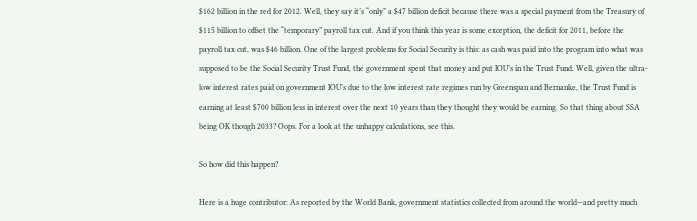$162 billion in the red for 2012. Well, they say it’s “only” a $47 billion deficit because there was a special payment from the Treasury of $115 billion to offset the “temporary” payroll tax cut. And if you think this year is some exception, the deficit for 2011, before the payroll tax cut, was $46 billion. One of the largest problems for Social Security is this: as cash was paid into the program into what was supposed to be the Social Security Trust Fund, the government spent that money and put IOU’s in the Trust Fund. Well, given the ultra-low interest rates paid on government IOU’s due to the low interest rate regimes run by Greenspan and Bernanke, the Trust Fund is earning at least $700 billion less in interest over the next 10 years than they thought they would be earning. So that thing about SSA being OK though 2033? Oops. For a look at the unhappy calculations, see this.

So how did this happen?

Here is a huge contributor: As reported by the World Bank, government statistics collected from around the world—and pretty much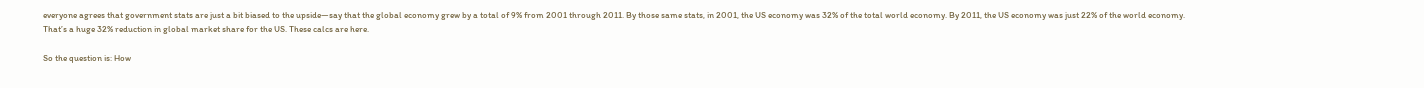everyone agrees that government stats are just a bit biased to the upside—say that the global economy grew by a total of 9% from 2001 through 2011. By those same stats, in 2001, the US economy was 32% of the total world economy. By 2011, the US economy was just 22% of the world economy. That’s a huge 32% reduction in global market share for the US. These calcs are here.

So the question is: How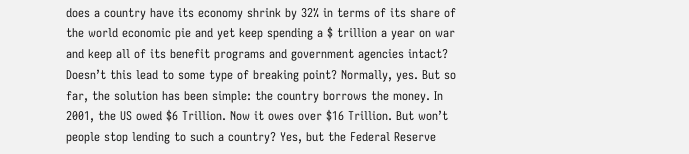does a country have its economy shrink by 32% in terms of its share of the world economic pie and yet keep spending a $ trillion a year on war and keep all of its benefit programs and government agencies intact? Doesn’t this lead to some type of breaking point? Normally, yes. But so far, the solution has been simple: the country borrows the money. In 2001, the US owed $6 Trillion. Now it owes over $16 Trillion. But won’t people stop lending to such a country? Yes, but the Federal Reserve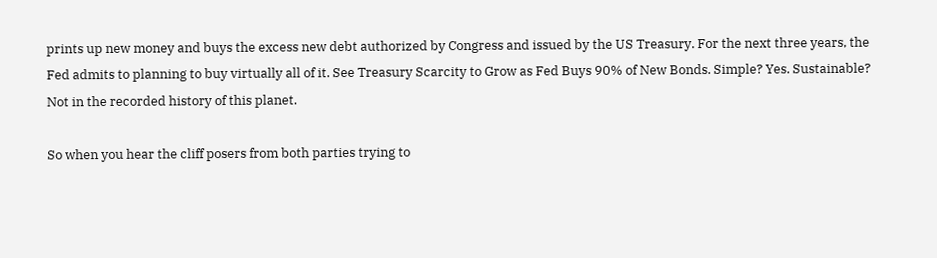prints up new money and buys the excess new debt authorized by Congress and issued by the US Treasury. For the next three years, the Fed admits to planning to buy virtually all of it. See Treasury Scarcity to Grow as Fed Buys 90% of New Bonds. Simple? Yes. Sustainable? Not in the recorded history of this planet.

So when you hear the cliff posers from both parties trying to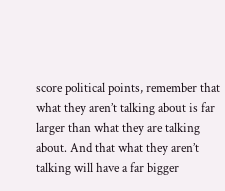score political points, remember that what they aren’t talking about is far larger than what they are talking about. And that what they aren’t talking will have a far bigger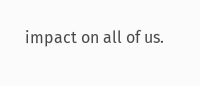impact on all of us.